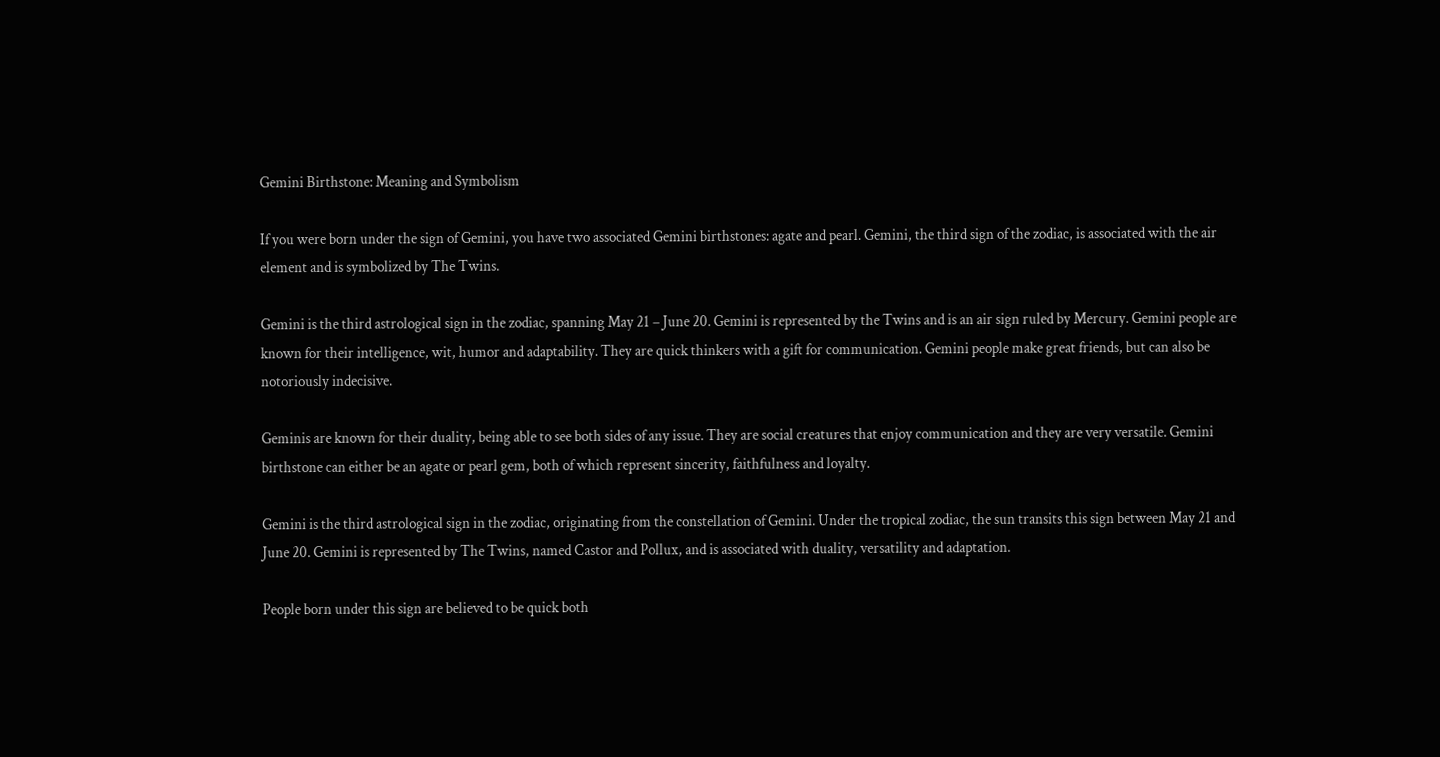Gemini Birthstone: Meaning and Symbolism

If you were born under the sign of Gemini, you have two associated Gemini birthstones: agate and pearl. Gemini, the third sign of the zodiac, is associated with the air element and is symbolized by The Twins.

Gemini is the third astrological sign in the zodiac, spanning May 21 – June 20. Gemini is represented by the Twins and is an air sign ruled by Mercury. Gemini people are known for their intelligence, wit, humor and adaptability. They are quick thinkers with a gift for communication. Gemini people make great friends, but can also be notoriously indecisive.

Geminis are known for their duality, being able to see both sides of any issue. They are social creatures that enjoy communication and they are very versatile. Gemini birthstone can either be an agate or pearl gem, both of which represent sincerity, faithfulness and loyalty.

Gemini is the third astrological sign in the zodiac, originating from the constellation of Gemini. Under the tropical zodiac, the sun transits this sign between May 21 and June 20. Gemini is represented by The Twins, named Castor and Pollux, and is associated with duality, versatility and adaptation.

People born under this sign are believed to be quick both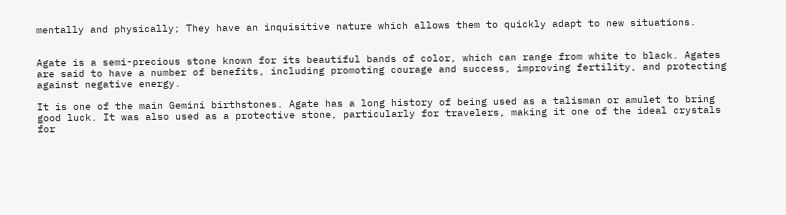mentally and physically; They have an inquisitive nature which allows them to quickly adapt to new situations.


Agate is a semi-precious stone known for its beautiful bands of color, which can range from white to black. Agates are said to have a number of benefits, including promoting courage and success, improving fertility, and protecting against negative energy.

It is one of the main Gemini birthstones. Agate has a long history of being used as a talisman or amulet to bring good luck. It was also used as a protective stone, particularly for travelers, making it one of the ideal crystals for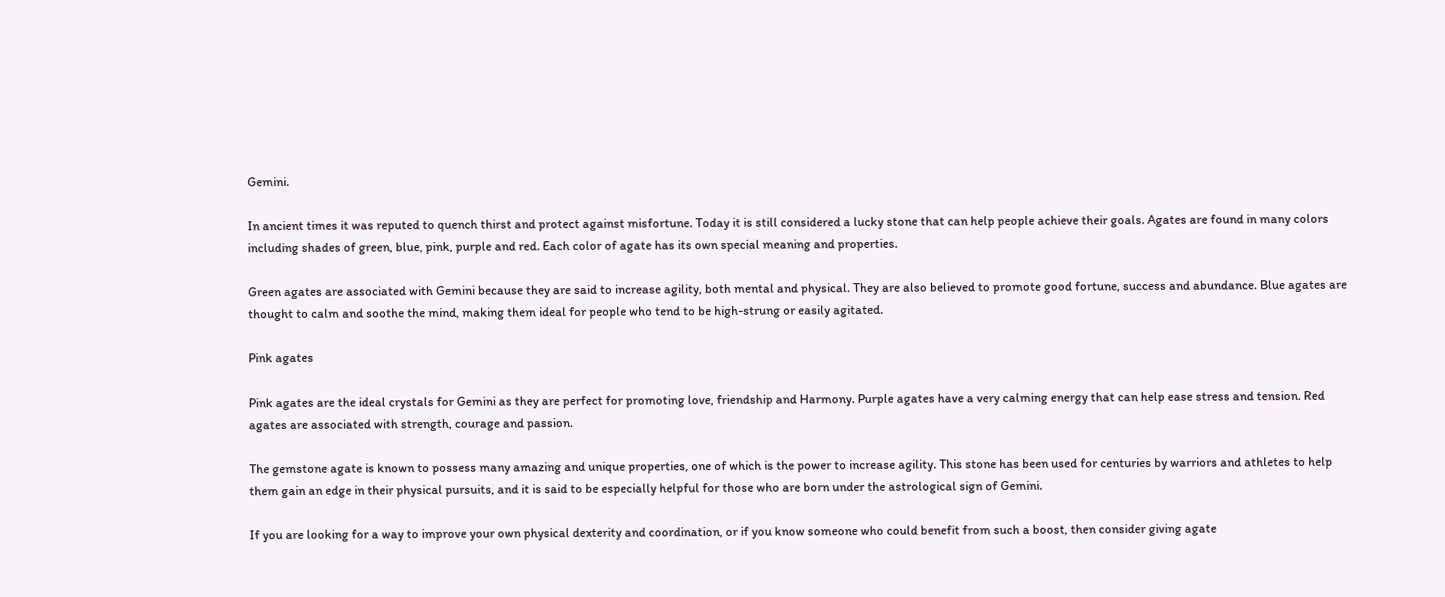Gemini.

In ancient times it was reputed to quench thirst and protect against misfortune. Today it is still considered a lucky stone that can help people achieve their goals. Agates are found in many colors including shades of green, blue, pink, purple and red. Each color of agate has its own special meaning and properties.

Green agates are associated with Gemini because they are said to increase agility, both mental and physical. They are also believed to promote good fortune, success and abundance. Blue agates are thought to calm and soothe the mind, making them ideal for people who tend to be high-strung or easily agitated.

Pink agates

Pink agates are the ideal crystals for Gemini as they are perfect for promoting love, friendship and Harmony. Purple agates have a very calming energy that can help ease stress and tension. Red agates are associated with strength, courage and passion.

The gemstone agate is known to possess many amazing and unique properties, one of which is the power to increase agility. This stone has been used for centuries by warriors and athletes to help them gain an edge in their physical pursuits, and it is said to be especially helpful for those who are born under the astrological sign of Gemini.

If you are looking for a way to improve your own physical dexterity and coordination, or if you know someone who could benefit from such a boost, then consider giving agate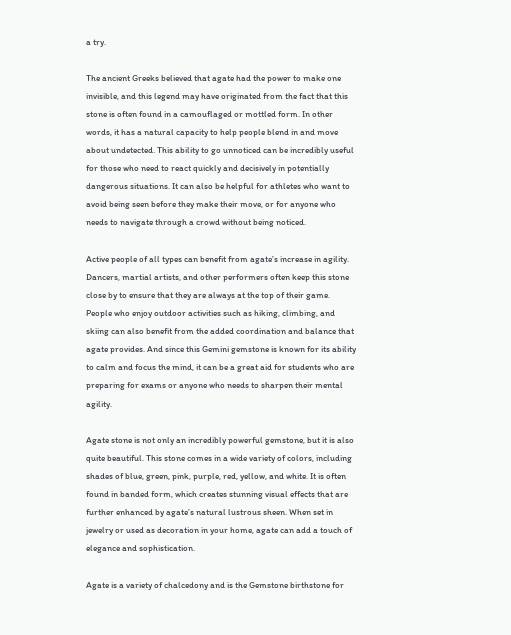a try.

The ancient Greeks believed that agate had the power to make one invisible, and this legend may have originated from the fact that this stone is often found in a camouflaged or mottled form. In other words, it has a natural capacity to help people blend in and move about undetected. This ability to go unnoticed can be incredibly useful for those who need to react quickly and decisively in potentially dangerous situations. It can also be helpful for athletes who want to avoid being seen before they make their move, or for anyone who needs to navigate through a crowd without being noticed.

Active people of all types can benefit from agate’s increase in agility. Dancers, martial artists, and other performers often keep this stone close by to ensure that they are always at the top of their game. People who enjoy outdoor activities such as hiking, climbing, and skiing can also benefit from the added coordination and balance that agate provides. And since this Gemini gemstone is known for its ability to calm and focus the mind, it can be a great aid for students who are preparing for exams or anyone who needs to sharpen their mental agility.

Agate stone is not only an incredibly powerful gemstone, but it is also quite beautiful. This stone comes in a wide variety of colors, including shades of blue, green, pink, purple, red, yellow, and white. It is often found in banded form, which creates stunning visual effects that are further enhanced by agate’s natural lustrous sheen. When set in jewelry or used as decoration in your home, agate can add a touch of elegance and sophistication.

Agate is a variety of chalcedony and is the Gemstone birthstone for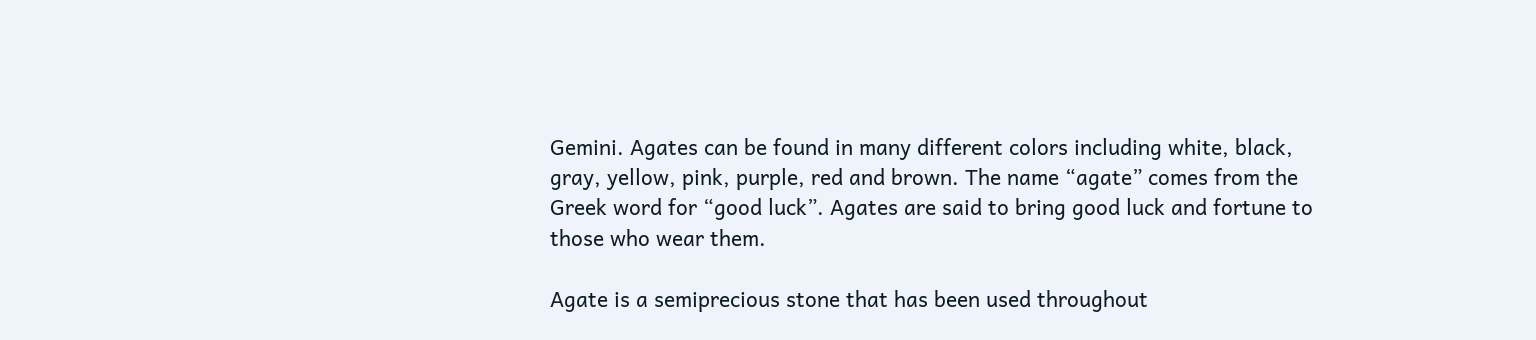Gemini. Agates can be found in many different colors including white, black, gray, yellow, pink, purple, red and brown. The name “agate” comes from the Greek word for “good luck”. Agates are said to bring good luck and fortune to those who wear them.

Agate is a semiprecious stone that has been used throughout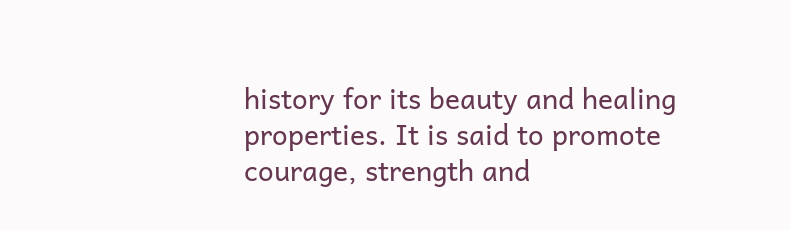history for its beauty and healing properties. It is said to promote courage, strength and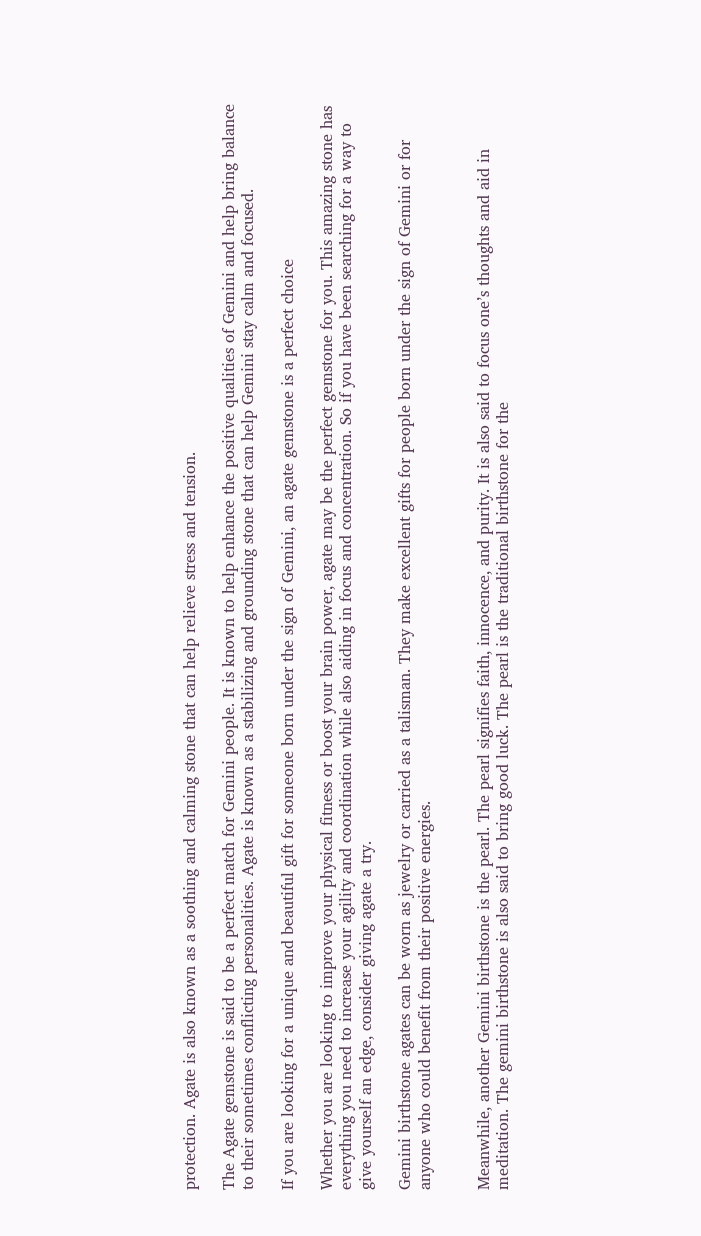protection. Agate is also known as a soothing and calming stone that can help relieve stress and tension.

The Agate gemstone is said to be a perfect match for Gemini people. It is known to help enhance the positive qualities of Gemini and help bring balance to their sometimes conflicting personalities. Agate is known as a stabilizing and grounding stone that can help Gemini stay calm and focused.

If you are looking for a unique and beautiful gift for someone born under the sign of Gemini, an agate gemstone is a perfect choice

Whether you are looking to improve your physical fitness or boost your brain power, agate may be the perfect gemstone for you. This amazing stone has everything you need to increase your agility and coordination while also aiding in focus and concentration. So if you have been searching for a way to give yourself an edge, consider giving agate a try.

Gemini birthstone agates can be worn as jewelry or carried as a talisman. They make excellent gifts for people born under the sign of Gemini or for anyone who could benefit from their positive energies.


Meanwhile, another Gemini birthstone is the pearl. The pearl signifies faith, innocence, and purity. It is also said to focus one’s thoughts and aid in meditation. The gemini birthstone is also said to bring good luck. The pearl is the traditional birthstone for the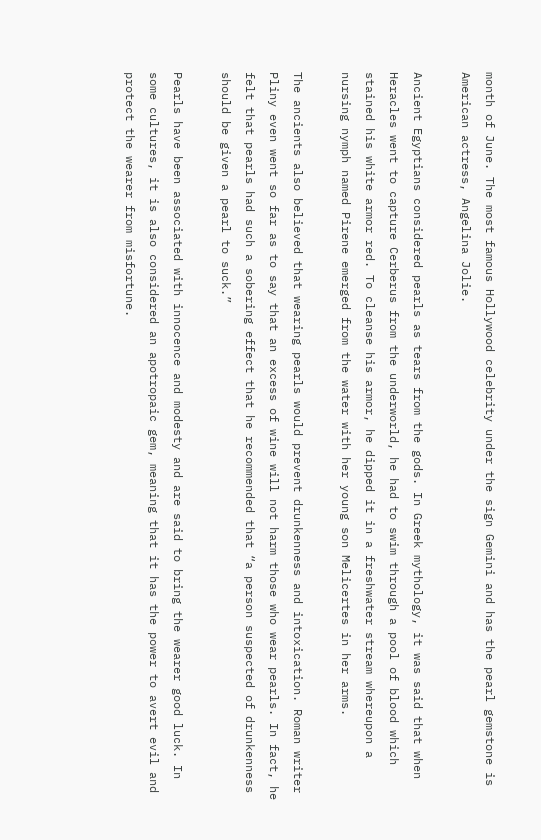month of June. The most famous Hollywood celebrity under the sign Gemini and has the pearl gemstone is American actress, Angelina Jolie.

Ancient Egyptians considered pearls as tears from the gods. In Greek mythology, it was said that when Heracles went to capture Cerberus from the underworld, he had to swim through a pool of blood which stained his white armor red. To cleanse his armor, he dipped it in a freshwater stream whereupon a nursing nymph named Pirene emerged from the water with her young son Melicertes in her arms.

The ancients also believed that wearing pearls would prevent drunkenness and intoxication. Roman writer Pliny even went so far as to say that an excess of wine will not harm those who wear pearls. In fact, he felt that pearls had such a sobering effect that he recommended that “a person suspected of drunkenness should be given a pearl to suck.”

Pearls have been associated with innocence and modesty and are said to bring the wearer good luck. In some cultures, it is also considered an apotropaic gem, meaning that it has the power to avert evil and protect the wearer from misfortune.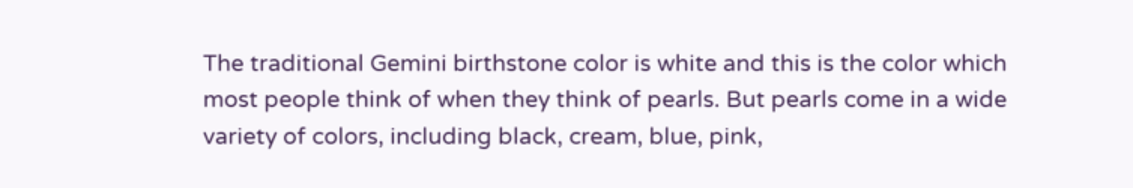The traditional Gemini birthstone color is white and this is the color which most people think of when they think of pearls. But pearls come in a wide variety of colors, including black, cream, blue, pink,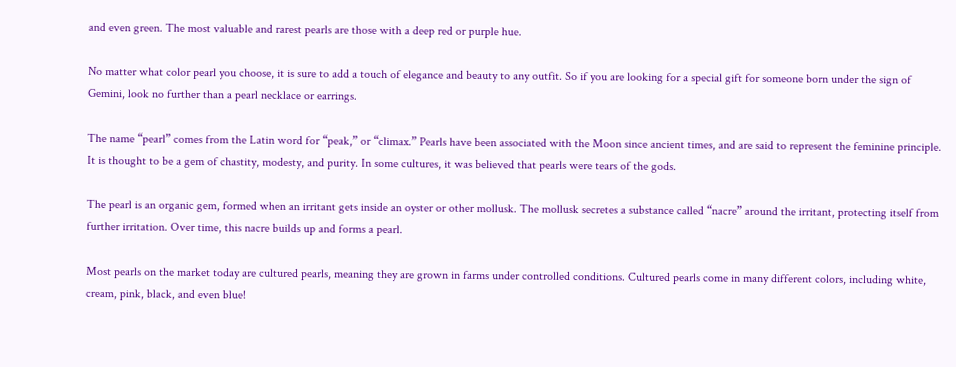and even green. The most valuable and rarest pearls are those with a deep red or purple hue.

No matter what color pearl you choose, it is sure to add a touch of elegance and beauty to any outfit. So if you are looking for a special gift for someone born under the sign of Gemini, look no further than a pearl necklace or earrings.

The name “pearl” comes from the Latin word for “peak,” or “climax.” Pearls have been associated with the Moon since ancient times, and are said to represent the feminine principle. It is thought to be a gem of chastity, modesty, and purity. In some cultures, it was believed that pearls were tears of the gods.

The pearl is an organic gem, formed when an irritant gets inside an oyster or other mollusk. The mollusk secretes a substance called “nacre” around the irritant, protecting itself from further irritation. Over time, this nacre builds up and forms a pearl.

Most pearls on the market today are cultured pearls, meaning they are grown in farms under controlled conditions. Cultured pearls come in many different colors, including white, cream, pink, black, and even blue!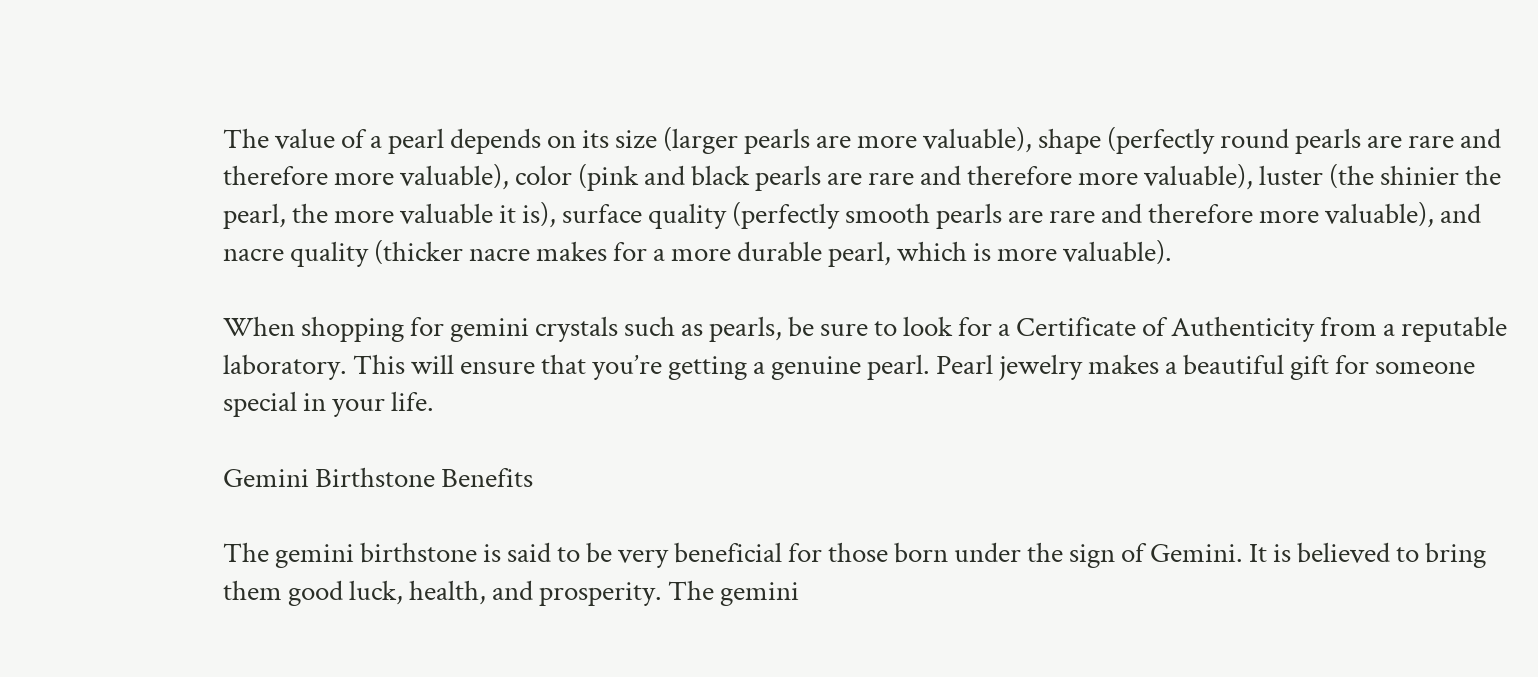The value of a pearl depends on its size (larger pearls are more valuable), shape (perfectly round pearls are rare and therefore more valuable), color (pink and black pearls are rare and therefore more valuable), luster (the shinier the pearl, the more valuable it is), surface quality (perfectly smooth pearls are rare and therefore more valuable), and nacre quality (thicker nacre makes for a more durable pearl, which is more valuable).

When shopping for gemini crystals such as pearls, be sure to look for a Certificate of Authenticity from a reputable laboratory. This will ensure that you’re getting a genuine pearl. Pearl jewelry makes a beautiful gift for someone special in your life.

Gemini Birthstone Benefits

The gemini birthstone is said to be very beneficial for those born under the sign of Gemini. It is believed to bring them good luck, health, and prosperity. The gemini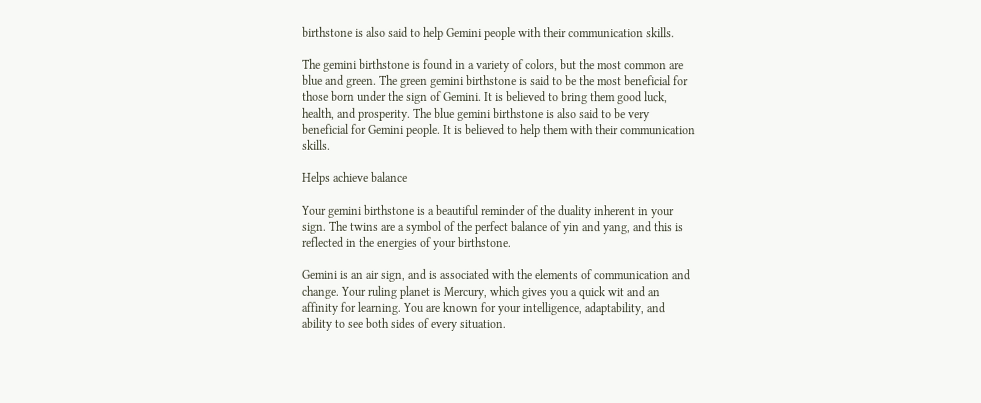birthstone is also said to help Gemini people with their communication skills.

The gemini birthstone is found in a variety of colors, but the most common are blue and green. The green gemini birthstone is said to be the most beneficial for those born under the sign of Gemini. It is believed to bring them good luck, health, and prosperity. The blue gemini birthstone is also said to be very beneficial for Gemini people. It is believed to help them with their communication skills.

Helps achieve balance

Your gemini birthstone is a beautiful reminder of the duality inherent in your sign. The twins are a symbol of the perfect balance of yin and yang, and this is reflected in the energies of your birthstone.

Gemini is an air sign, and is associated with the elements of communication and change. Your ruling planet is Mercury, which gives you a quick wit and an affinity for learning. You are known for your intelligence, adaptability, and ability to see both sides of every situation.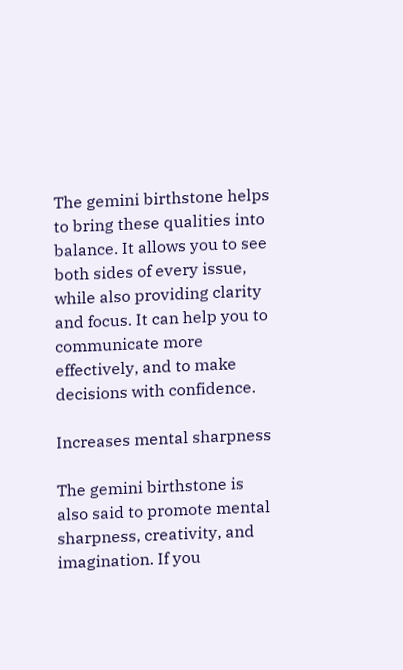The gemini birthstone helps to bring these qualities into balance. It allows you to see both sides of every issue, while also providing clarity and focus. It can help you to communicate more effectively, and to make decisions with confidence.

Increases mental sharpness

The gemini birthstone is also said to promote mental sharpness, creativity, and imagination. If you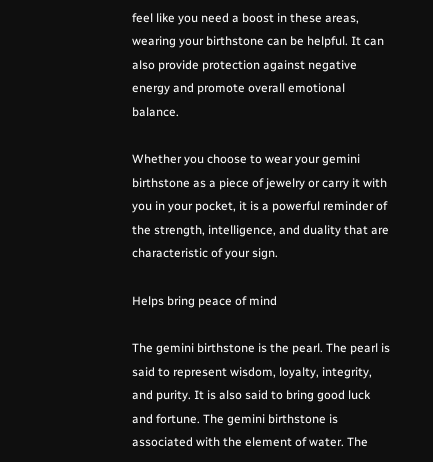feel like you need a boost in these areas, wearing your birthstone can be helpful. It can also provide protection against negative energy and promote overall emotional balance.

Whether you choose to wear your gemini birthstone as a piece of jewelry or carry it with you in your pocket, it is a powerful reminder of the strength, intelligence, and duality that are characteristic of your sign.

Helps bring peace of mind

The gemini birthstone is the pearl. The pearl is said to represent wisdom, loyalty, integrity, and purity. It is also said to bring good luck and fortune. The gemini birthstone is associated with the element of water. The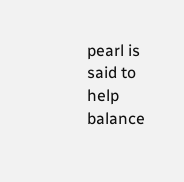pearl is said to help balance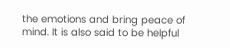the emotions and bring peace of mind. It is also said to be helpful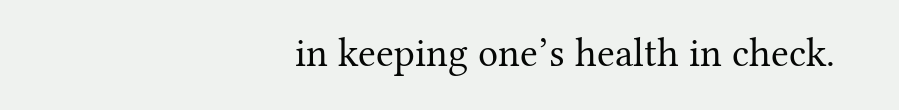in keeping one’s health in check.